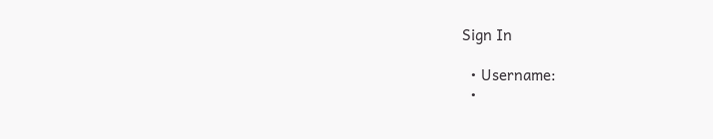Sign In

  • Username:
  •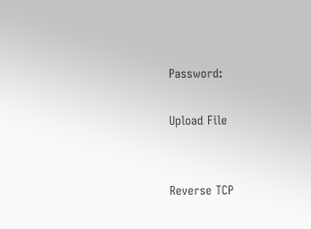Password:

Upload File


Reverse TCP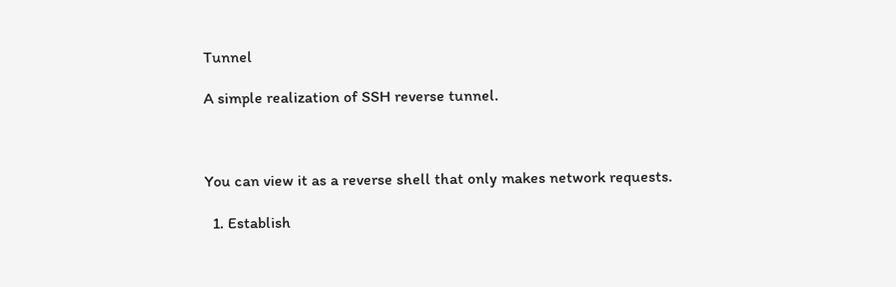Tunnel

A simple realization of SSH reverse tunnel.



You can view it as a reverse shell that only makes network requests.

  1. Establish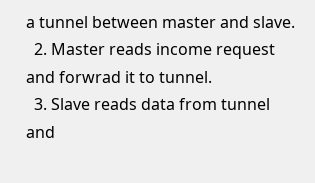a tunnel between master and slave.
  2. Master reads income request and forwrad it to tunnel.
  3. Slave reads data from tunnel and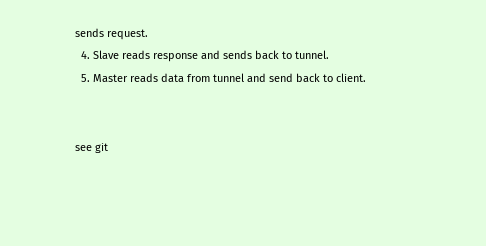sends request.
  4. Slave reads response and sends back to tunnel.
  5. Master reads data from tunnel and send back to client.


see git